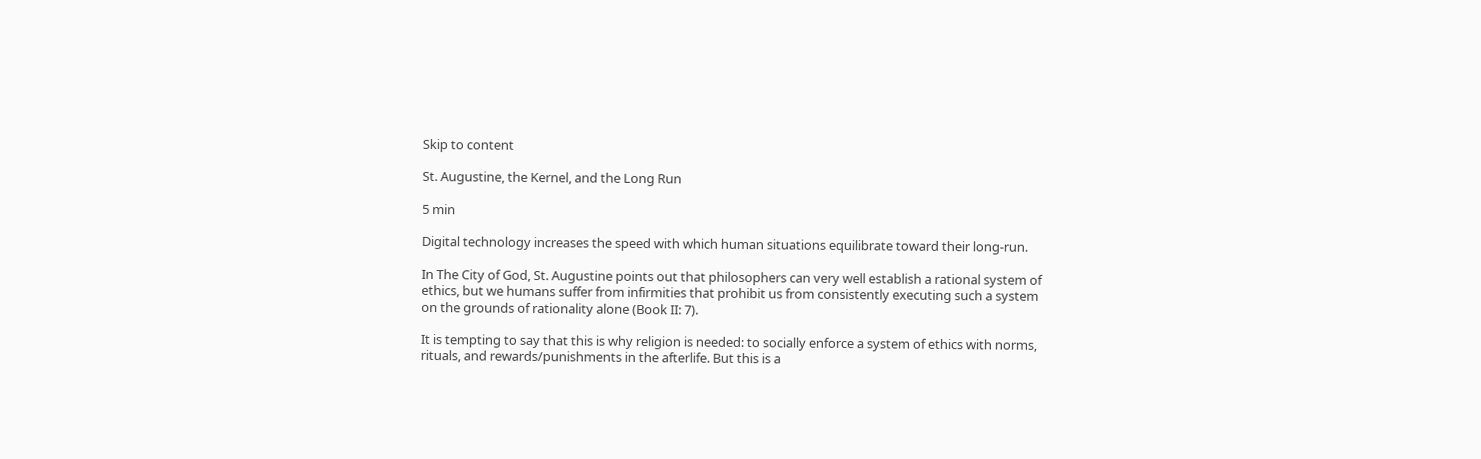Skip to content

St. Augustine, the Kernel, and the Long Run

5 min

Digital technology increases the speed with which human situations equilibrate toward their long-run.

In The City of God, St. Augustine points out that philosophers can very well establish a rational system of ethics, but we humans suffer from infirmities that prohibit us from consistently executing such a system on the grounds of rationality alone (Book II: 7).

It is tempting to say that this is why religion is needed: to socially enforce a system of ethics with norms, rituals, and rewards/punishments in the afterlife. But this is a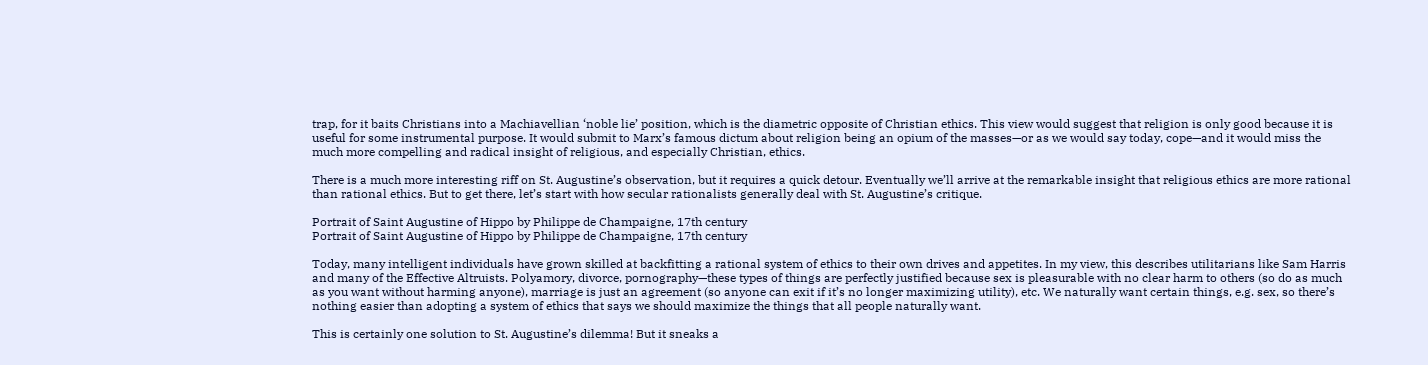trap, for it baits Christians into a Machiavellian ‘noble lie’ position, which is the diametric opposite of Christian ethics. This view would suggest that religion is only good because it is useful for some instrumental purpose. It would submit to Marx’s famous dictum about religion being an opium of the masses—or as we would say today, cope—and it would miss the much more compelling and radical insight of religious, and especially Christian, ethics.

There is a much more interesting riff on St. Augustine’s observation, but it requires a quick detour. Eventually we’ll arrive at the remarkable insight that religious ethics are more rational than rational ethics. But to get there, let’s start with how secular rationalists generally deal with St. Augustine’s critique.

Portrait of Saint Augustine of Hippo by Philippe de Champaigne, 17th century
Portrait of Saint Augustine of Hippo by Philippe de Champaigne, 17th century

Today, many intelligent individuals have grown skilled at backfitting a rational system of ethics to their own drives and appetites. In my view, this describes utilitarians like Sam Harris and many of the Effective Altruists. Polyamory, divorce, pornography—these types of things are perfectly justified because sex is pleasurable with no clear harm to others (so do as much as you want without harming anyone), marriage is just an agreement (so anyone can exit if it’s no longer maximizing utility), etc. We naturally want certain things, e.g. sex, so there’s nothing easier than adopting a system of ethics that says we should maximize the things that all people naturally want.

This is certainly one solution to St. Augustine’s dilemma! But it sneaks a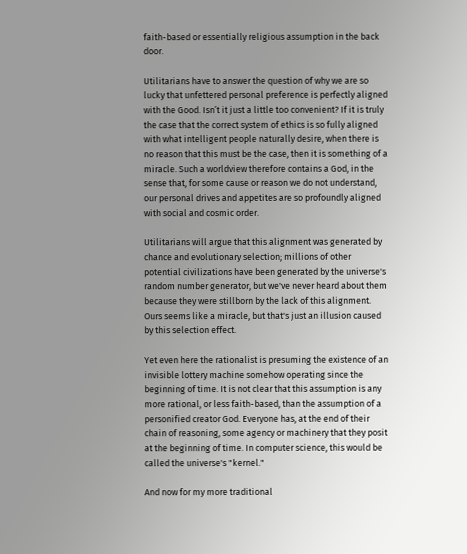faith-based or essentially religious assumption in the back door.

Utilitarians have to answer the question of why we are so lucky that unfettered personal preference is perfectly aligned with the Good. Isn’t it just a little too convenient? If it is truly the case that the correct system of ethics is so fully aligned with what intelligent people naturally desire, when there is no reason that this must be the case, then it is something of a miracle. Such a worldview therefore contains a God, in the sense that, for some cause or reason we do not understand, our personal drives and appetites are so profoundly aligned with social and cosmic order.

Utilitarians will argue that this alignment was generated by chance and evolutionary selection; millions of other potential civilizations have been generated by the universe's random number generator, but we've never heard about them because they were stillborn by the lack of this alignment. Ours seems like a miracle, but that's just an illusion caused by this selection effect.

Yet even here the rationalist is presuming the existence of an invisible lottery machine somehow operating since the beginning of time. It is not clear that this assumption is any more rational, or less faith-based, than the assumption of a personified creator God. Everyone has, at the end of their chain of reasoning, some agency or machinery that they posit at the beginning of time. In computer science, this would be called the universe's "kernel."

And now for my more traditional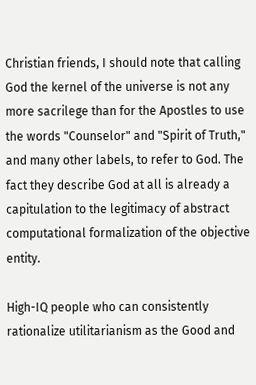Christian friends, I should note that calling God the kernel of the universe is not any more sacrilege than for the Apostles to use the words "Counselor" and "Spirit of Truth," and many other labels, to refer to God. The fact they describe God at all is already a capitulation to the legitimacy of abstract computational formalization of the objective entity.

High-IQ people who can consistently rationalize utilitarianism as the Good and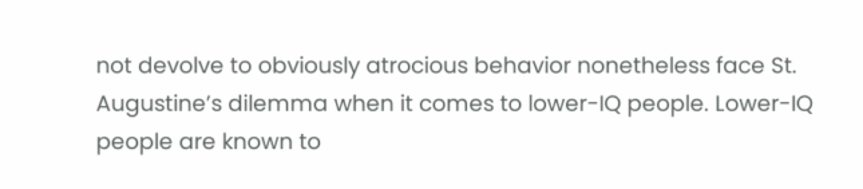not devolve to obviously atrocious behavior nonetheless face St. Augustine’s dilemma when it comes to lower-IQ people. Lower-IQ people are known to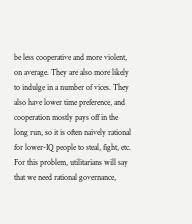be less cooperative and more violent, on average. They are also more likely to indulge in a number of vices. They also have lower time preference, and cooperation mostly pays off in the long run, so it is often naively rational for lower-IQ people to steal, fight, etc. For this problem, utilitarians will say that we need rational governance,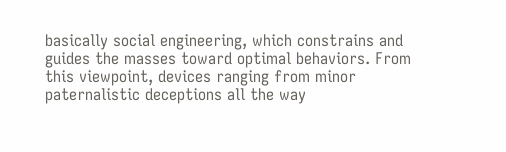basically social engineering, which constrains and guides the masses toward optimal behaviors. From this viewpoint, devices ranging from minor paternalistic deceptions all the way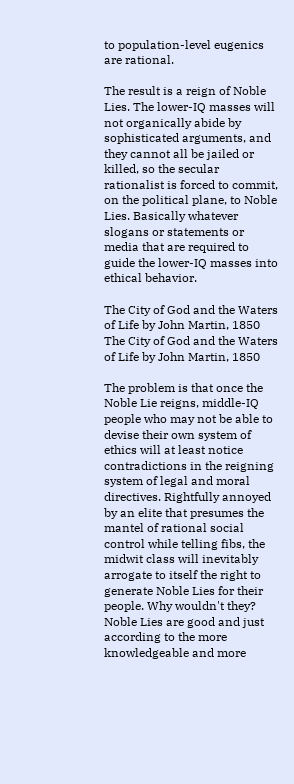to population-level eugenics are rational.

The result is a reign of Noble Lies. The lower-IQ masses will not organically abide by sophisticated arguments, and they cannot all be jailed or killed, so the secular rationalist is forced to commit, on the political plane, to Noble Lies. Basically whatever slogans or statements or media that are required to guide the lower-IQ masses into ethical behavior.

The City of God and the Waters of Life by John Martin, 1850
The City of God and the Waters of Life by John Martin, 1850

The problem is that once the Noble Lie reigns, middle-IQ people who may not be able to devise their own system of ethics will at least notice contradictions in the reigning system of legal and moral directives. Rightfully annoyed by an elite that presumes the mantel of rational social control while telling fibs, the midwit class will inevitably arrogate to itself the right to generate Noble Lies for their people. Why wouldn't they? Noble Lies are good and just according to the more knowledgeable and more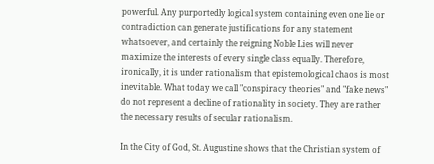powerful. Any purportedly logical system containing even one lie or contradiction can generate justifications for any statement whatsoever, and certainly the reigning Noble Lies will never maximize the interests of every single class equally. Therefore, ironically, it is under rationalism that epistemological chaos is most inevitable. What today we call "conspiracy theories" and "fake news" do not represent a decline of rationality in society. They are rather the necessary results of secular rationalism.

In the City of God, St. Augustine shows that the Christian system of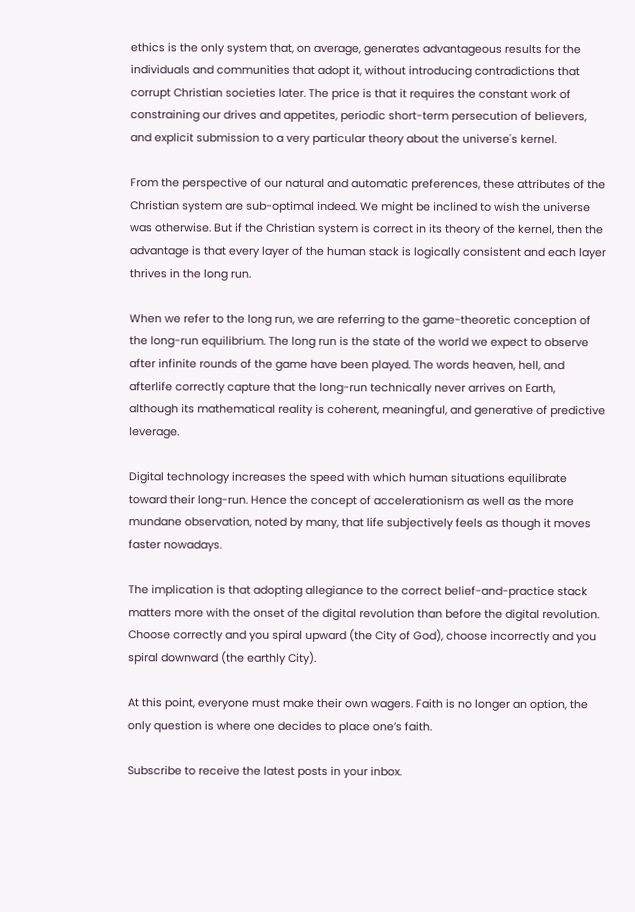ethics is the only system that, on average, generates advantageous results for the individuals and communities that adopt it, without introducing contradictions that corrupt Christian societies later. The price is that it requires the constant work of constraining our drives and appetites, periodic short-term persecution of believers, and explicit submission to a very particular theory about the universe's kernel.

From the perspective of our natural and automatic preferences, these attributes of the Christian system are sub-optimal indeed. We might be inclined to wish the universe was otherwise. But if the Christian system is correct in its theory of the kernel, then the advantage is that every layer of the human stack is logically consistent and each layer thrives in the long run.

When we refer to the long run, we are referring to the game-theoretic conception of the long-run equilibrium. The long run is the state of the world we expect to observe after infinite rounds of the game have been played. The words heaven, hell, and afterlife correctly capture that the long-run technically never arrives on Earth, although its mathematical reality is coherent, meaningful, and generative of predictive leverage.

Digital technology increases the speed with which human situations equilibrate toward their long-run. Hence the concept of accelerationism as well as the more mundane observation, noted by many, that life subjectively feels as though it moves faster nowadays.

The implication is that adopting allegiance to the correct belief-and-practice stack matters more with the onset of the digital revolution than before the digital revolution. Choose correctly and you spiral upward (the City of God), choose incorrectly and you spiral downward (the earthly City).

At this point, everyone must make their own wagers. Faith is no longer an option, the only question is where one decides to place one’s faith.

Subscribe to receive the latest posts in your inbox.